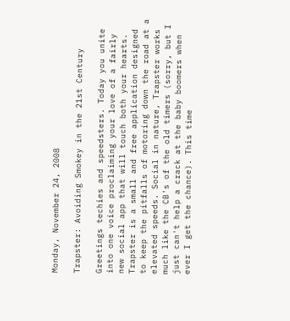Monday, November 24, 2008

Trapster: Avoiding Smokey in the 21st Century

Greetings techies and speedsters. Today you unite into one voice proclaiming your love of a fairly new social app that will touch both your hearts. Trapster is a small and free application designed to keep the pitfalls of motoring down the road at a elevated speeds. Social in nature, Trapster works much like the CB's of the old timers (sorry, but I just can't help a crack at the baby boomers when ever I get the chance). This time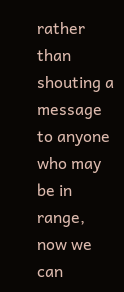rather than shouting a message to anyone who may be in range, now we can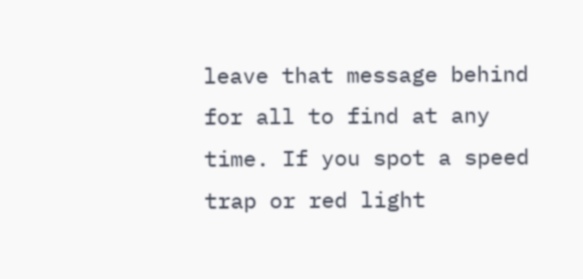leave that message behind for all to find at any time. If you spot a speed trap or red light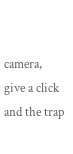camera, give a click and the trap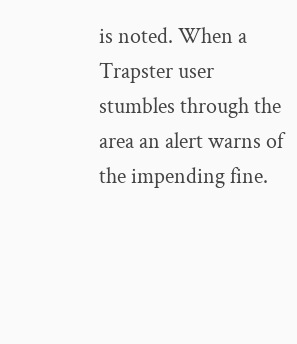is noted. When a Trapster user stumbles through the area an alert warns of the impending fine.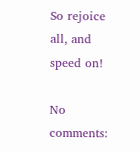So rejoice all, and speed on!

No comments: